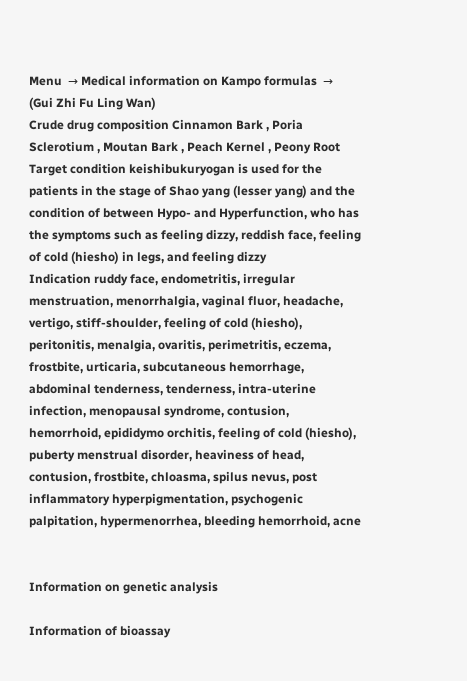Menu  → Medical information on Kampo formulas  →
(Gui Zhi Fu Ling Wan)
Crude drug composition Cinnamon Bark , Poria Sclerotium , Moutan Bark , Peach Kernel , Peony Root
Target condition keishibukuryogan is used for the patients in the stage of Shao yang (lesser yang) and the condition of between Hypo- and Hyperfunction, who has the symptoms such as feeling dizzy, reddish face, feeling of cold (hiesho) in legs, and feeling dizzy
Indication ruddy face, endometritis, irregular menstruation, menorrhalgia, vaginal fluor, headache, vertigo, stiff-shoulder, feeling of cold (hiesho), peritonitis, menalgia, ovaritis, perimetritis, eczema, frostbite, urticaria, subcutaneous hemorrhage, abdominal tenderness, tenderness, intra-uterine infection, menopausal syndrome, contusion, hemorrhoid, epididymo orchitis, feeling of cold (hiesho), puberty menstrual disorder, heaviness of head, contusion, frostbite, chloasma, spilus nevus, post inflammatory hyperpigmentation, psychogenic palpitation, hypermenorrhea, bleeding hemorrhoid, acne


Information on genetic analysis

Information of bioassay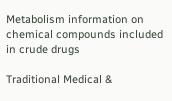Metabolism information on chemical compounds included in crude drugs

Traditional Medical &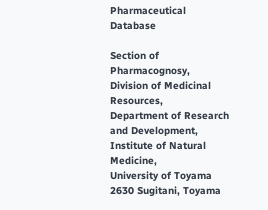Pharmaceutical Database

Section of Pharmacognosy,
Division of Medicinal Resources,
Department of Research and Development,
Institute of Natural Medicine,
University of Toyama
2630 Sugitani, Toyama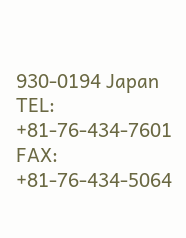930-0194 Japan
TEL: +81-76-434-7601
FAX: +81-76-434-5064